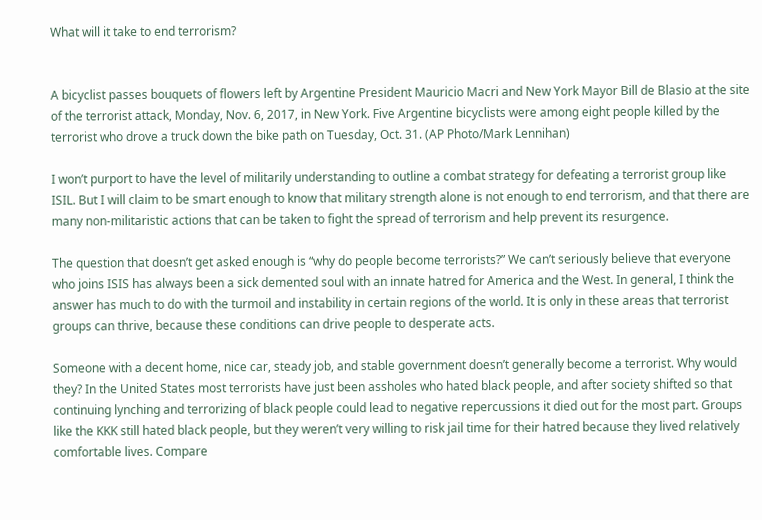What will it take to end terrorism?


A bicyclist passes bouquets of flowers left by Argentine President Mauricio Macri and New York Mayor Bill de Blasio at the site of the terrorist attack, Monday, Nov. 6, 2017, in New York. Five Argentine bicyclists were among eight people killed by the terrorist who drove a truck down the bike path on Tuesday, Oct. 31. (AP Photo/Mark Lennihan)

I won’t purport to have the level of militarily understanding to outline a combat strategy for defeating a terrorist group like ISIL. But I will claim to be smart enough to know that military strength alone is not enough to end terrorism, and that there are many non-militaristic actions that can be taken to fight the spread of terrorism and help prevent its resurgence.

The question that doesn’t get asked enough is “why do people become terrorists?” We can’t seriously believe that everyone who joins ISIS has always been a sick demented soul with an innate hatred for America and the West. In general, I think the answer has much to do with the turmoil and instability in certain regions of the world. It is only in these areas that terrorist groups can thrive, because these conditions can drive people to desperate acts.

Someone with a decent home, nice car, steady job, and stable government doesn’t generally become a terrorist. Why would they? In the United States most terrorists have just been assholes who hated black people, and after society shifted so that continuing lynching and terrorizing of black people could lead to negative repercussions it died out for the most part. Groups like the KKK still hated black people, but they weren’t very willing to risk jail time for their hatred because they lived relatively comfortable lives. Compare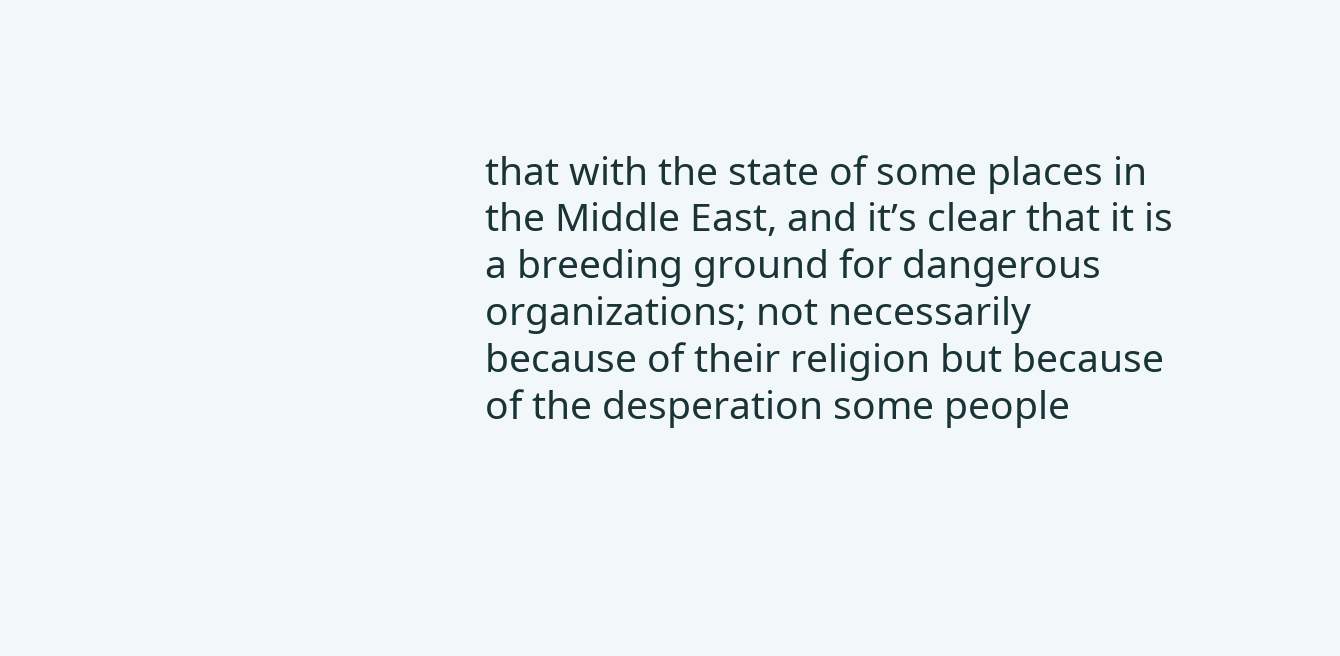that with the state of some places in the Middle East, and it’s clear that it is a breeding ground for dangerous organizations; not necessarily because of their religion but because of the desperation some people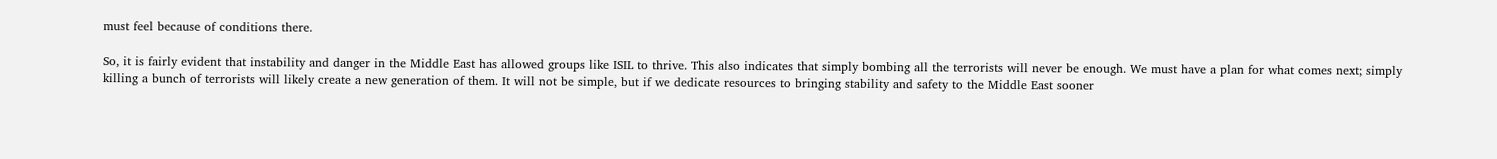must feel because of conditions there.

So, it is fairly evident that instability and danger in the Middle East has allowed groups like ISIL to thrive. This also indicates that simply bombing all the terrorists will never be enough. We must have a plan for what comes next; simply killing a bunch of terrorists will likely create a new generation of them. It will not be simple, but if we dedicate resources to bringing stability and safety to the Middle East sooner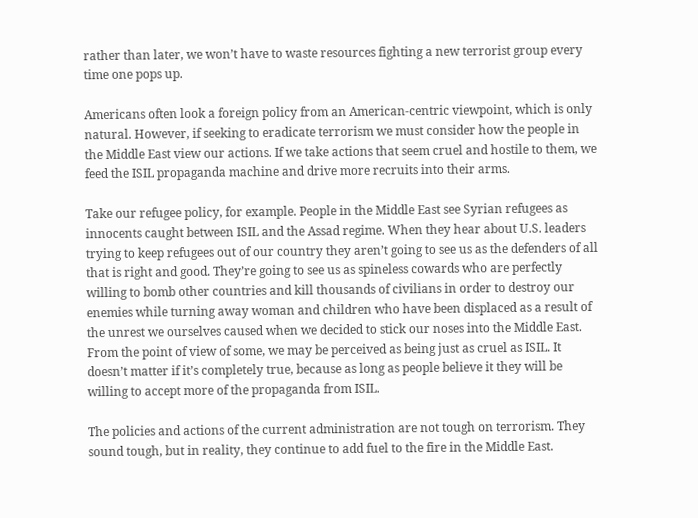rather than later, we won’t have to waste resources fighting a new terrorist group every time one pops up.

Americans often look a foreign policy from an American-centric viewpoint, which is only natural. However, if seeking to eradicate terrorism we must consider how the people in the Middle East view our actions. If we take actions that seem cruel and hostile to them, we feed the ISIL propaganda machine and drive more recruits into their arms.

Take our refugee policy, for example. People in the Middle East see Syrian refugees as innocents caught between ISIL and the Assad regime. When they hear about U.S. leaders trying to keep refugees out of our country they aren’t going to see us as the defenders of all that is right and good. They’re going to see us as spineless cowards who are perfectly willing to bomb other countries and kill thousands of civilians in order to destroy our enemies while turning away woman and children who have been displaced as a result of the unrest we ourselves caused when we decided to stick our noses into the Middle East. From the point of view of some, we may be perceived as being just as cruel as ISIL. It doesn’t matter if it’s completely true, because as long as people believe it they will be willing to accept more of the propaganda from ISIL.

The policies and actions of the current administration are not tough on terrorism. They sound tough, but in reality, they continue to add fuel to the fire in the Middle East.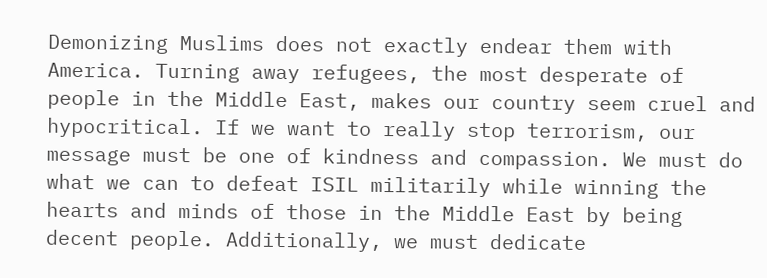Demonizing Muslims does not exactly endear them with America. Turning away refugees, the most desperate of people in the Middle East, makes our country seem cruel and hypocritical. If we want to really stop terrorism, our message must be one of kindness and compassion. We must do what we can to defeat ISIL militarily while winning the hearts and minds of those in the Middle East by being decent people. Additionally, we must dedicate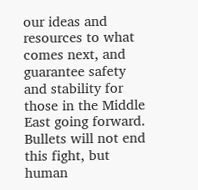our ideas and resources to what comes next, and guarantee safety and stability for those in the Middle East going forward. Bullets will not end this fight, but human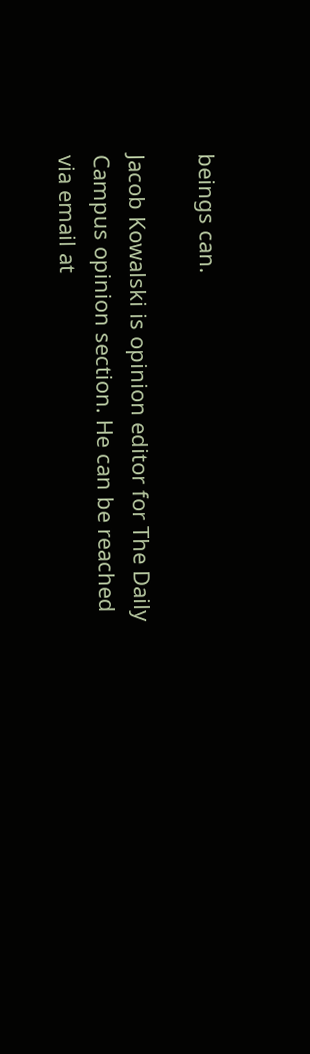beings can.

Jacob Kowalski is opinion editor for The Daily Campus opinion section. He can be reached via email at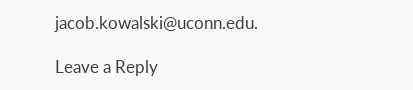jacob.kowalski@uconn.edu.

Leave a Reply